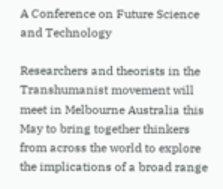A Conference on Future Science and Technology

Researchers and theorists in the Transhumanist movement will meet in Melbourne Australia this May to bring together thinkers from across the world to explore the implications of a broad range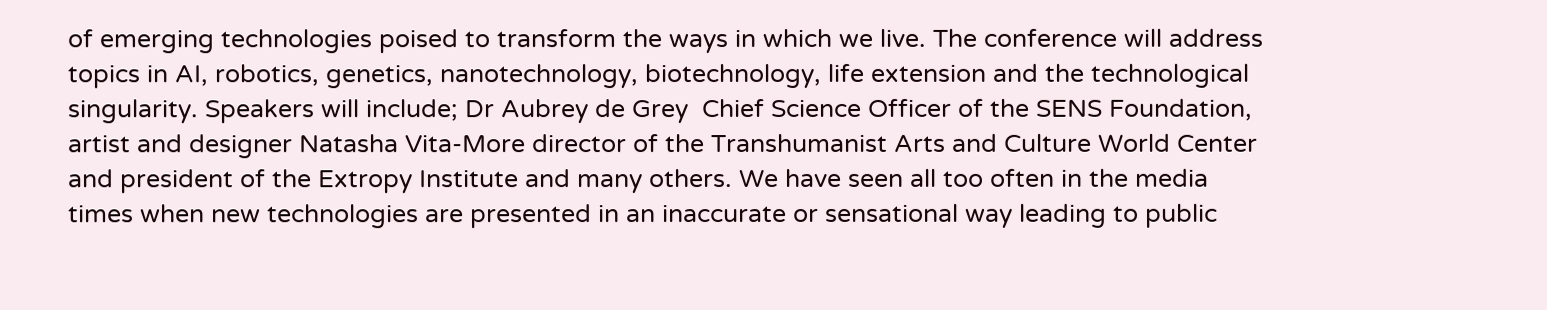of emerging technologies poised to transform the ways in which we live. The conference will address topics in AI, robotics, genetics, nanotechnology, biotechnology, life extension and the technological singularity. Speakers will include; Dr Aubrey de Grey  Chief Science Officer of the SENS Foundation, artist and designer Natasha Vita-More director of the Transhumanist Arts and Culture World Center and president of the Extropy Institute and many others. We have seen all too often in the media times when new technologies are presented in an inaccurate or sensational way leading to public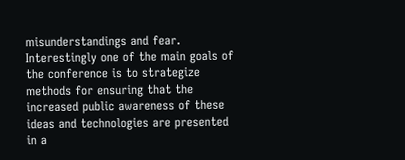misunderstandings and fear.  Interestingly one of the main goals of the conference is to strategize methods for ensuring that the increased public awareness of these ideas and technologies are presented in a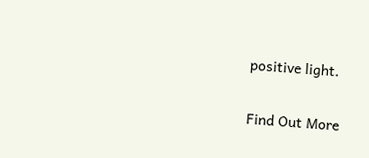positive light.

Find Out More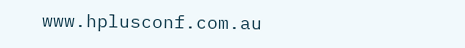www.hplusconf.com.au